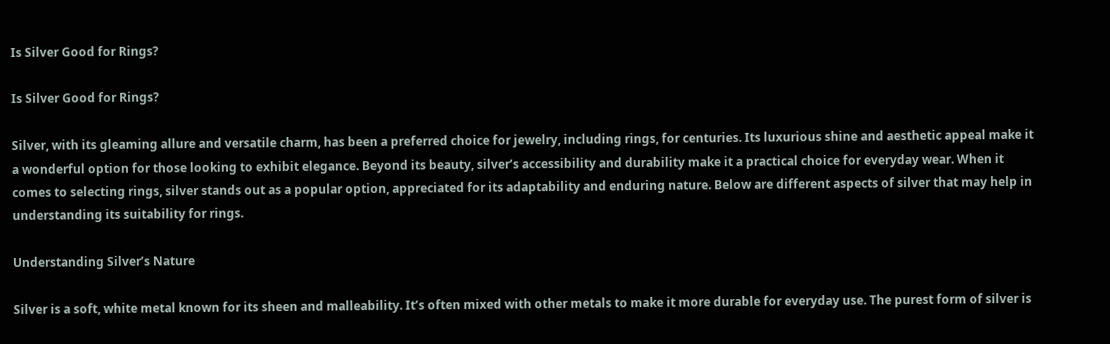Is Silver Good for Rings?

Is Silver Good for Rings?

Silver, with its gleaming allure and versatile charm, has been a preferred choice for jewelry, including rings, for centuries. Its luxurious shine and aesthetic appeal make it a wonderful option for those looking to exhibit elegance. Beyond its beauty, silver’s accessibility and durability make it a practical choice for everyday wear. When it comes to selecting rings, silver stands out as a popular option, appreciated for its adaptability and enduring nature. Below are different aspects of silver that may help in understanding its suitability for rings.

Understanding Silver’s Nature

Silver is a soft, white metal known for its sheen and malleability. It’s often mixed with other metals to make it more durable for everyday use. The purest form of silver is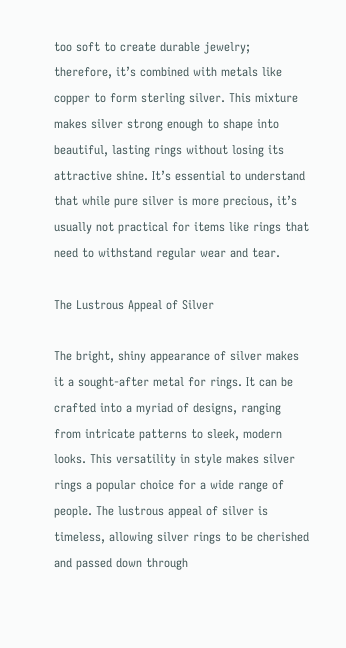too soft to create durable jewelry; therefore, it’s combined with metals like copper to form sterling silver. This mixture makes silver strong enough to shape into beautiful, lasting rings without losing its attractive shine. It’s essential to understand that while pure silver is more precious, it’s usually not practical for items like rings that need to withstand regular wear and tear.

The Lustrous Appeal of Silver

The bright, shiny appearance of silver makes it a sought-after metal for rings. It can be crafted into a myriad of designs, ranging from intricate patterns to sleek, modern looks. This versatility in style makes silver rings a popular choice for a wide range of people. The lustrous appeal of silver is timeless, allowing silver rings to be cherished and passed down through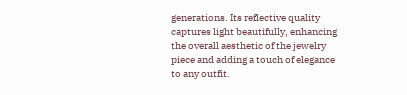generations. Its reflective quality captures light beautifully, enhancing the overall aesthetic of the jewelry piece and adding a touch of elegance to any outfit.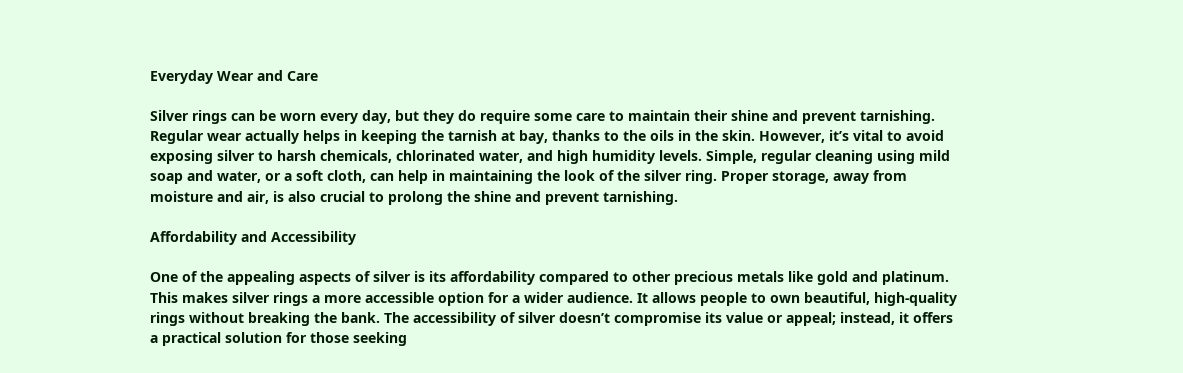Everyday Wear and Care

Silver rings can be worn every day, but they do require some care to maintain their shine and prevent tarnishing. Regular wear actually helps in keeping the tarnish at bay, thanks to the oils in the skin. However, it’s vital to avoid exposing silver to harsh chemicals, chlorinated water, and high humidity levels. Simple, regular cleaning using mild soap and water, or a soft cloth, can help in maintaining the look of the silver ring. Proper storage, away from moisture and air, is also crucial to prolong the shine and prevent tarnishing.

Affordability and Accessibility

One of the appealing aspects of silver is its affordability compared to other precious metals like gold and platinum. This makes silver rings a more accessible option for a wider audience. It allows people to own beautiful, high-quality rings without breaking the bank. The accessibility of silver doesn’t compromise its value or appeal; instead, it offers a practical solution for those seeking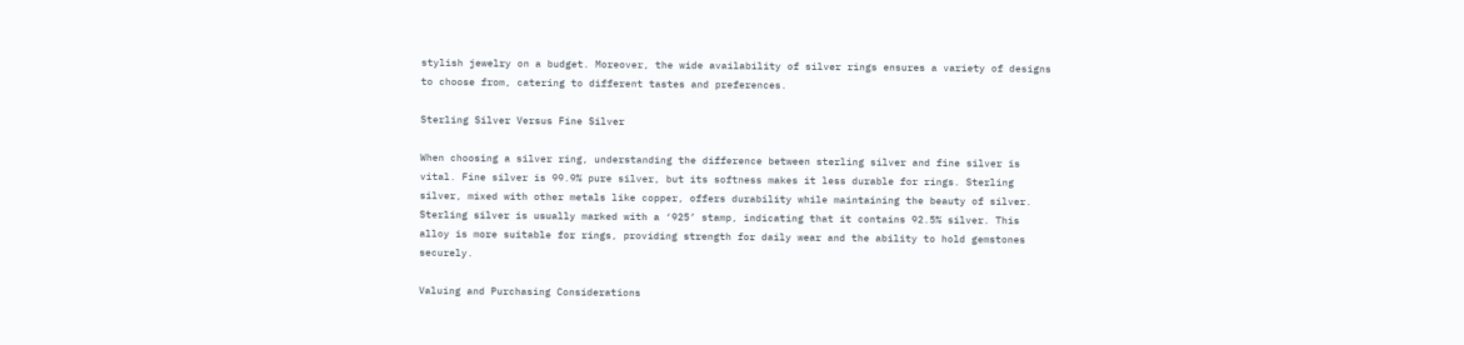stylish jewelry on a budget. Moreover, the wide availability of silver rings ensures a variety of designs to choose from, catering to different tastes and preferences.

Sterling Silver Versus Fine Silver

When choosing a silver ring, understanding the difference between sterling silver and fine silver is vital. Fine silver is 99.9% pure silver, but its softness makes it less durable for rings. Sterling silver, mixed with other metals like copper, offers durability while maintaining the beauty of silver. Sterling silver is usually marked with a ‘925’ stamp, indicating that it contains 92.5% silver. This alloy is more suitable for rings, providing strength for daily wear and the ability to hold gemstones securely.

Valuing and Purchasing Considerations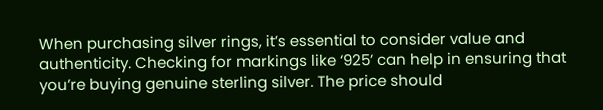When purchasing silver rings, it’s essential to consider value and authenticity. Checking for markings like ‘925’ can help in ensuring that you’re buying genuine sterling silver. The price should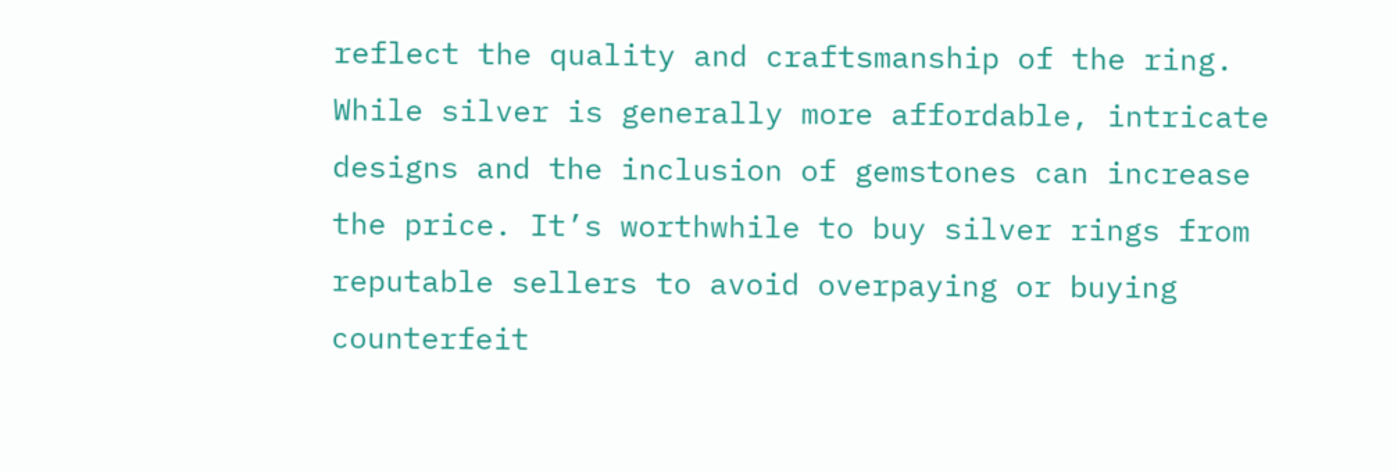reflect the quality and craftsmanship of the ring. While silver is generally more affordable, intricate designs and the inclusion of gemstones can increase the price. It’s worthwhile to buy silver rings from reputable sellers to avoid overpaying or buying counterfeit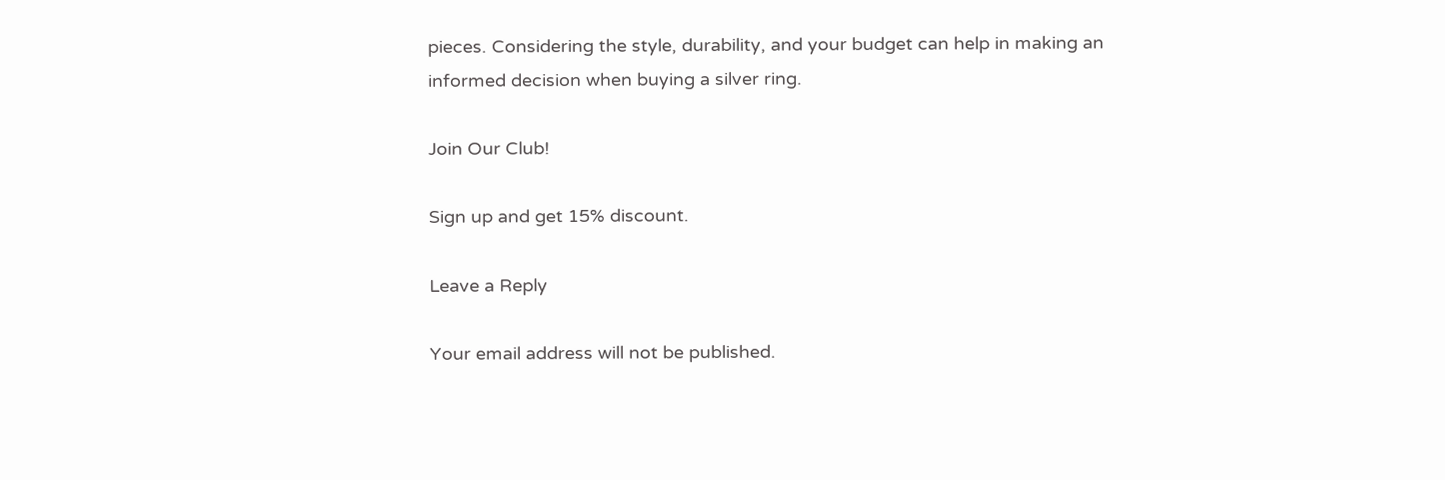pieces. Considering the style, durability, and your budget can help in making an informed decision when buying a silver ring.

Join Our Club!

Sign up and get 15% discount.

Leave a Reply

Your email address will not be published.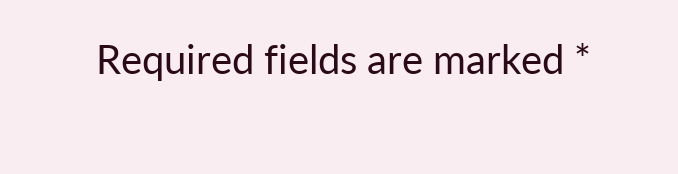Required fields are marked *